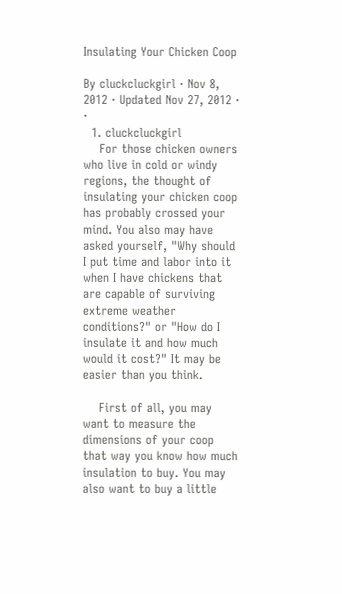Insulating Your Chicken Coop

By cluckcluckgirl · Nov 8, 2012 · Updated Nov 27, 2012 · ·
  1. cluckcluckgirl
    For those chicken owners who live in cold or windy regions, the thought of insulating your chicken coop has probably crossed your mind. You also may have asked yourself, "Why should I put time and labor into it when I have chickens that are capable of surviving extreme weather conditions?" or "How do I insulate it and how much would it cost?" It may be easier than you think.

    First of all, you may want to measure the dimensions of your coop that way you know how much insulation to buy. You may also want to buy a little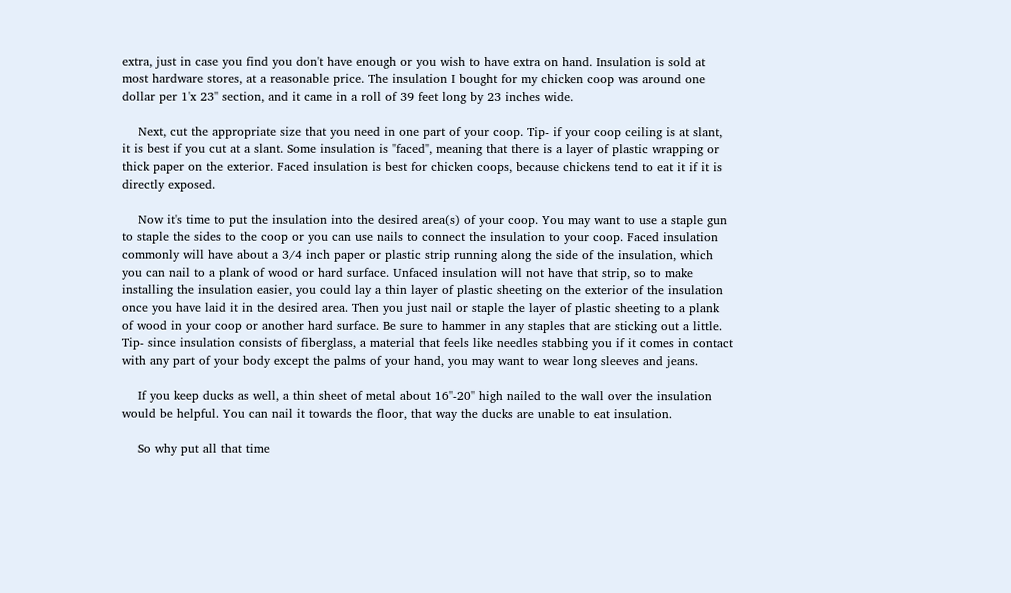extra, just in case you find you don't have enough or you wish to have extra on hand. Insulation is sold at most hardware stores, at a reasonable price. The insulation I bought for my chicken coop was around one dollar per 1'x 23'' section, and it came in a roll of 39 feet long by 23 inches wide.

    Next, cut the appropriate size that you need in one part of your coop. Tip- if your coop ceiling is at slant, it is best if you cut at a slant. Some insulation is "faced", meaning that there is a layer of plastic wrapping or thick paper on the exterior. Faced insulation is best for chicken coops, because chickens tend to eat it if it is directly exposed.

    Now it's time to put the insulation into the desired area(s) of your coop. You may want to use a staple gun to staple the sides to the coop or you can use nails to connect the insulation to your coop. Faced insulation commonly will have about a 3/4 inch paper or plastic strip running along the side of the insulation, which you can nail to a plank of wood or hard surface. Unfaced insulation will not have that strip, so to make installing the insulation easier, you could lay a thin layer of plastic sheeting on the exterior of the insulation once you have laid it in the desired area. Then you just nail or staple the layer of plastic sheeting to a plank of wood in your coop or another hard surface. Be sure to hammer in any staples that are sticking out a little. Tip- since insulation consists of fiberglass, a material that feels like needles stabbing you if it comes in contact with any part of your body except the palms of your hand, you may want to wear long sleeves and jeans.

    If you keep ducks as well, a thin sheet of metal about 16''-20'' high nailed to the wall over the insulation would be helpful. You can nail it towards the floor, that way the ducks are unable to eat insulation.

    So why put all that time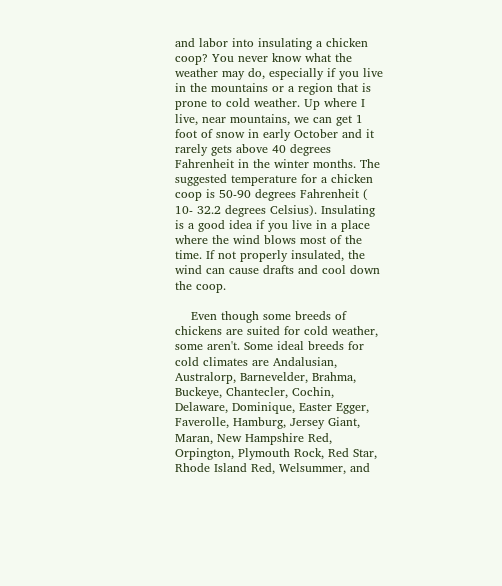and labor into insulating a chicken coop? You never know what the weather may do, especially if you live in the mountains or a region that is prone to cold weather. Up where I live, near mountains, we can get 1 foot of snow in early October and it rarely gets above 40 degrees Fahrenheit in the winter months. The suggested temperature for a chicken coop is 50-90 degrees Fahrenheit ( 10- 32.2 degrees Celsius). Insulating is a good idea if you live in a place where the wind blows most of the time. If not properly insulated, the wind can cause drafts and cool down the coop.

    Even though some breeds of chickens are suited for cold weather, some aren't. Some ideal breeds for cold climates are Andalusian, Australorp, Barnevelder, Brahma, Buckeye, Chantecler, Cochin, Delaware, Dominique, Easter Egger, Faverolle, Hamburg, Jersey Giant, Maran, New Hampshire Red, Orpington, Plymouth Rock, Red Star, Rhode Island Red, Welsummer, and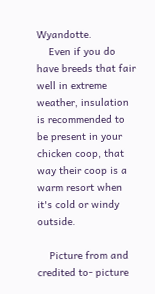Wyandotte.
    Even if you do have breeds that fair well in extreme weather, insulation is recommended to be present in your chicken coop, that way their coop is a warm resort when it's cold or windy outside.

    Picture from and credited to- picture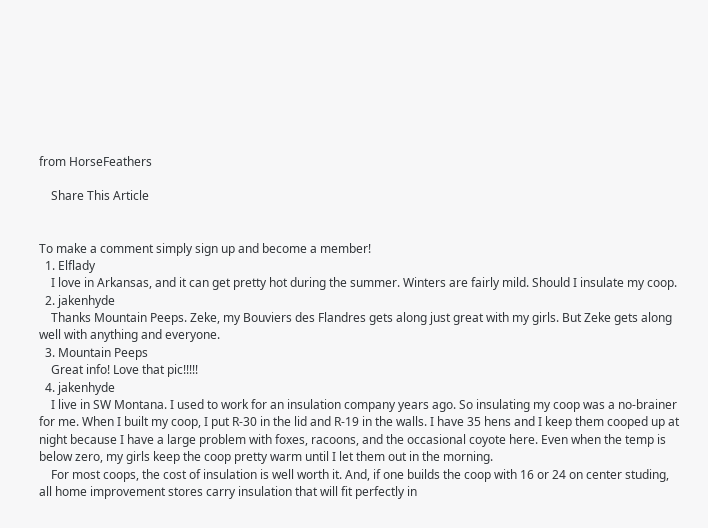from HorseFeathers

    Share This Article


To make a comment simply sign up and become a member!
  1. Elflady
    I love in Arkansas, and it can get pretty hot during the summer. Winters are fairly mild. Should I insulate my coop.
  2. jakenhyde
    Thanks Mountain Peeps. Zeke, my Bouviers des Flandres gets along just great with my girls. But Zeke gets along well with anything and everyone.
  3. Mountain Peeps
    Great info! Love that pic!!!!!
  4. jakenhyde
    I live in SW Montana. I used to work for an insulation company years ago. So insulating my coop was a no-brainer for me. When I built my coop, I put R-30 in the lid and R-19 in the walls. I have 35 hens and I keep them cooped up at night because I have a large problem with foxes, racoons, and the occasional coyote here. Even when the temp is below zero, my girls keep the coop pretty warm until I let them out in the morning.
    For most coops, the cost of insulation is well worth it. And, if one builds the coop with 16 or 24 on center studing, all home improvement stores carry insulation that will fit perfectly in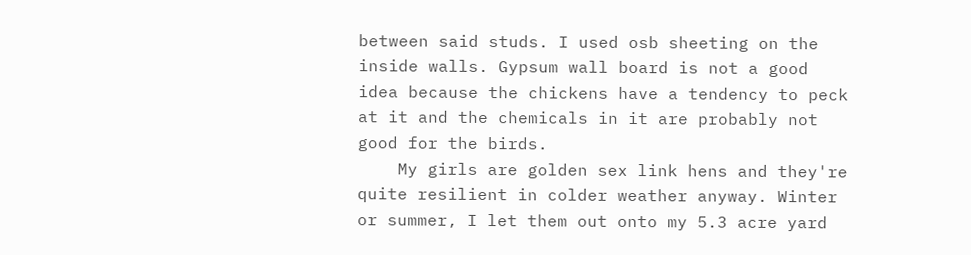between said studs. I used osb sheeting on the inside walls. Gypsum wall board is not a good idea because the chickens have a tendency to peck at it and the chemicals in it are probably not good for the birds.
    My girls are golden sex link hens and they're quite resilient in colder weather anyway. Winter or summer, I let them out onto my 5.3 acre yard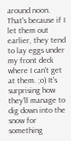around noon. That's because if I let them out earlier, they tend to lay eggs under my front deck where I can't get at them. ;o) It's surprising how they'll manage to dig down into the snow for something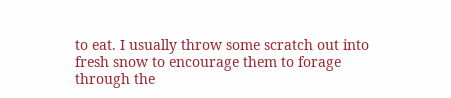to eat. I usually throw some scratch out into fresh snow to encourage them to forage through the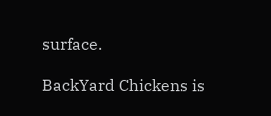surface.

BackYard Chickens is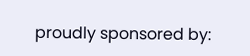proudly sponsored by: